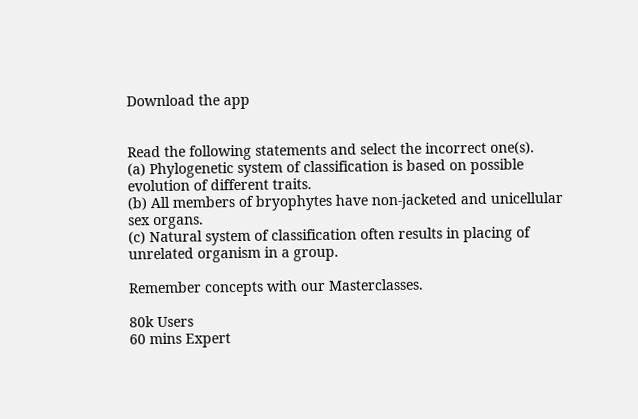Download the app


Read the following statements and select the incorrect one(s).
(a) Phylogenetic system of classification is based on possible evolution of different traits.
(b) All members of bryophytes have non-jacketed and unicellular sex organs.
(c) Natural system of classification often results in placing of unrelated organism in a group.

Remember concepts with our Masterclasses.

80k Users
60 mins Expert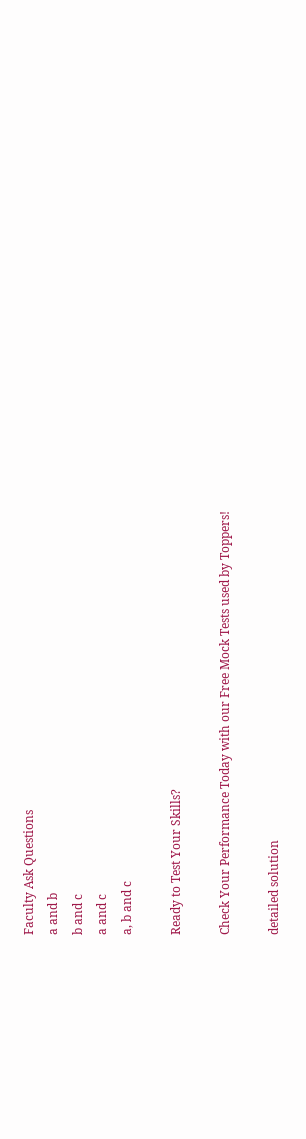Faculty Ask Questions
a and b
b and c
a and c
a, b and c

Ready to Test Your Skills?

Check Your Performance Today with our Free Mock Tests used by Toppers!

detailed solution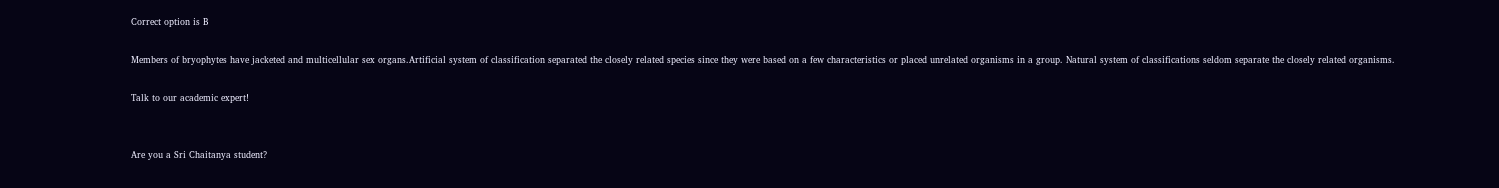Correct option is B

Members of bryophytes have jacketed and multicellular sex organs.Artificial system of classification separated the closely related species since they were based on a few characteristics or placed unrelated organisms in a group. Natural system of classifications seldom separate the closely related organisms.

Talk to our academic expert!


Are you a Sri Chaitanya student?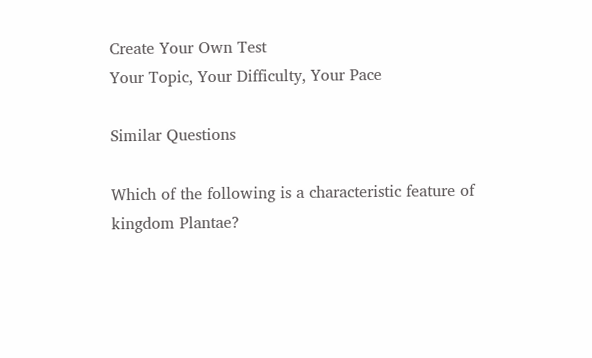Create Your Own Test
Your Topic, Your Difficulty, Your Pace

Similar Questions

Which of the following is a characteristic feature of kingdom Plantae?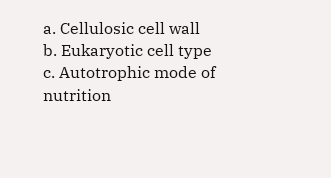a. Cellulosic cell wall
b. Eukaryotic cell type
c. Autotrophic mode of nutrition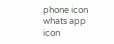phone icon
whats app icon